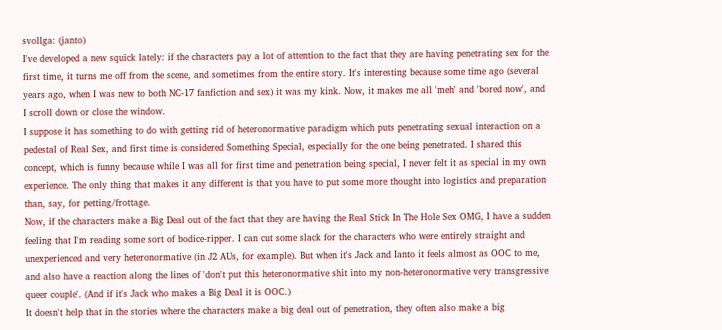svollga: (janto)
I've developed a new squick lately: if the characters pay a lot of attention to the fact that they are having penetrating sex for the first time, it turns me off from the scene, and sometimes from the entire story. It's interesting because some time ago (several years ago, when I was new to both NC-17 fanfiction and sex) it was my kink. Now, it makes me all 'meh' and 'bored now', and I scroll down or close the window.
I suppose it has something to do with getting rid of heteronormative paradigm which puts penetrating sexual interaction on a pedestal of Real Sex, and first time is considered Something Special, especially for the one being penetrated. I shared this concept, which is funny because while I was all for first time and penetration being special, I never felt it as special in my own experience. The only thing that makes it any different is that you have to put some more thought into logistics and preparation than, say, for petting/frottage.
Now, if the characters make a Big Deal out of the fact that they are having the Real Stick In The Hole Sex OMG, I have a sudden feeling that I'm reading some sort of bodice-ripper. I can cut some slack for the characters who were entirely straight and unexperienced and very heteronormative (in J2 AUs, for example). But when it's Jack and Ianto it feels almost as OOC to me, and also have a reaction along the lines of 'don't put this heteronormative shit into my non-heteronormative very transgressive queer couple'. (And if it's Jack who makes a Big Deal it is OOC.)
It doesn't help that in the stories where the characters make a big deal out of penetration, they often also make a big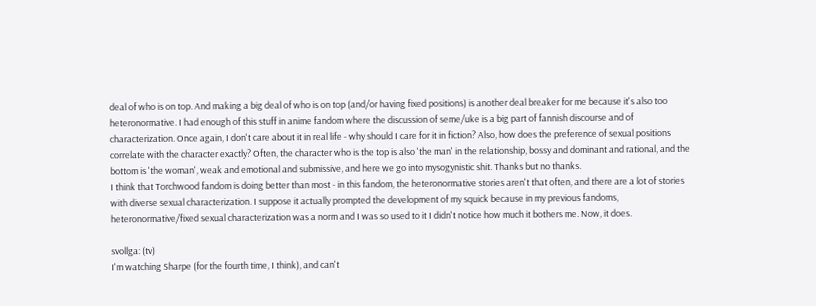deal of who is on top. And making a big deal of who is on top (and/or having fixed positions) is another deal breaker for me because it's also too heteronormative. I had enough of this stuff in anime fandom where the discussion of seme/uke is a big part of fannish discourse and of characterization. Once again, I don't care about it in real life - why should I care for it in fiction? Also, how does the preference of sexual positions correlate with the character exactly? Often, the character who is the top is also 'the man' in the relationship, bossy and dominant and rational, and the bottom is 'the woman', weak and emotional and submissive, and here we go into mysogynistic shit. Thanks but no thanks.
I think that Torchwood fandom is doing better than most - in this fandom, the heteronormative stories aren't that often, and there are a lot of stories with diverse sexual characterization. I suppose it actually prompted the development of my squick because in my previous fandoms, heteronormative/fixed sexual characterization was a norm and I was so used to it I didn't notice how much it bothers me. Now, it does.

svollga: (tv)
I'm watching Sharpe (for the fourth time, I think), and can't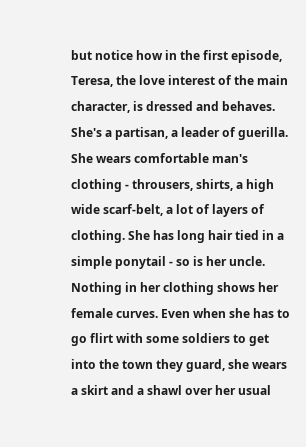but notice how in the first episode, Teresa, the love interest of the main character, is dressed and behaves. She's a partisan, a leader of guerilla. She wears comfortable man's clothing - throusers, shirts, a high wide scarf-belt, a lot of layers of clothing. She has long hair tied in a simple ponytail - so is her uncle. Nothing in her clothing shows her female curves. Even when she has to go flirt with some soldiers to get into the town they guard, she wears a skirt and a shawl over her usual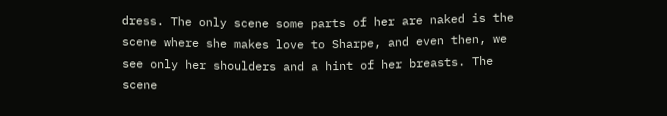dress. The only scene some parts of her are naked is the scene where she makes love to Sharpe, and even then, we see only her shoulders and a hint of her breasts. The scene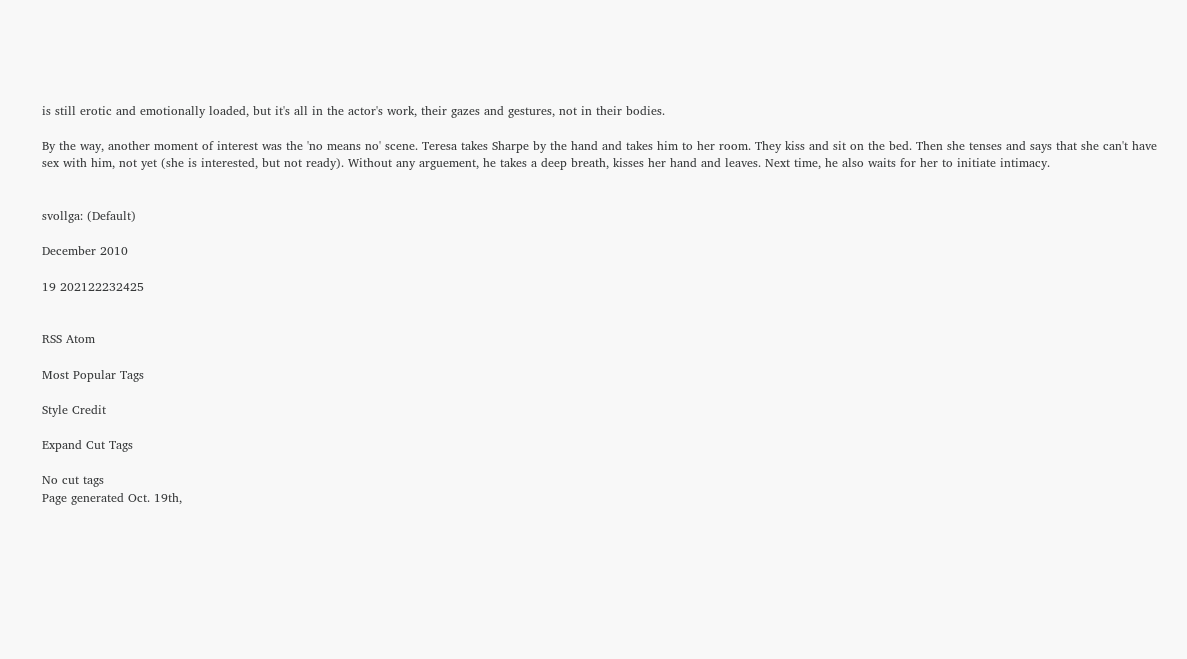is still erotic and emotionally loaded, but it's all in the actor's work, their gazes and gestures, not in their bodies.

By the way, another moment of interest was the 'no means no' scene. Teresa takes Sharpe by the hand and takes him to her room. They kiss and sit on the bed. Then she tenses and says that she can't have sex with him, not yet (she is interested, but not ready). Without any arguement, he takes a deep breath, kisses her hand and leaves. Next time, he also waits for her to initiate intimacy.


svollga: (Default)

December 2010

19 202122232425


RSS Atom

Most Popular Tags

Style Credit

Expand Cut Tags

No cut tags
Page generated Oct. 19th,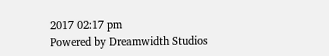2017 02:17 pm
Powered by Dreamwidth Studios